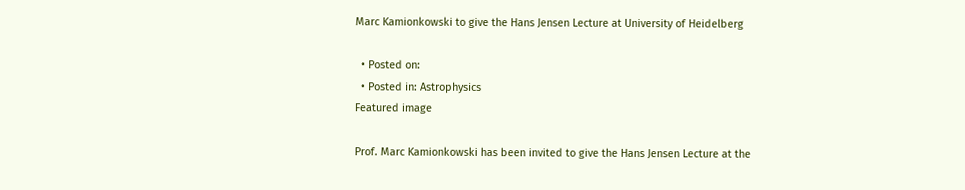Marc Kamionkowski to give the Hans Jensen Lecture at University of Heidelberg

  • Posted on:
  • Posted in: Astrophysics
Featured image

Prof. Marc Kamionkowski has been invited to give the Hans Jensen Lecture at the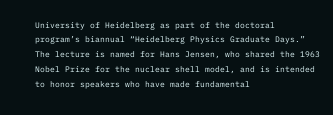University of Heidelberg as part of the doctoral program’s biannual “Heidelberg Physics Graduate Days.” The lecture is named for Hans Jensen, who shared the 1963 Nobel Prize for the nuclear shell model, and is intended to honor speakers who have made fundamental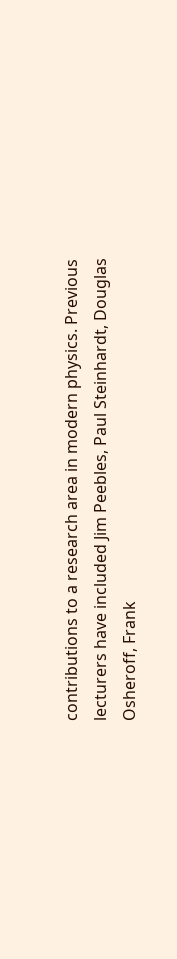contributions to a research area in modern physics. Previous lecturers have included Jim Peebles, Paul Steinhardt, Douglas Osheroff, Frank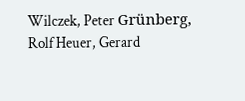Wilczek, Peter Grünberg, Rolf Heuer, Gerard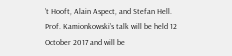’t Hooft, Alain Aspect, and Stefan Hell. Prof. Kamionkowski’s talk will be held 12 October 2017 and will be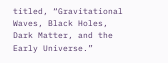titled, “Gravitational Waves, Black Holes, Dark Matter, and the Early Universe.”